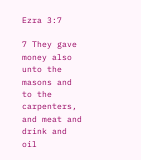Ezra 3:7

7 They gave money also unto the masons and to the carpenters, and meat and drink and oil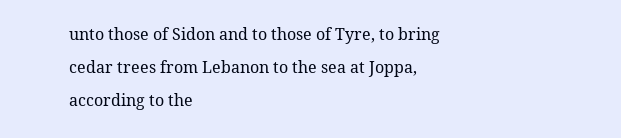unto those of Sidon and to those of Tyre, to bring cedar trees from Lebanon to the sea at Joppa, according to the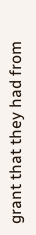grant that they had from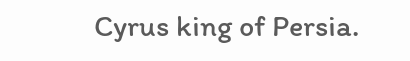Cyrus king of Persia.